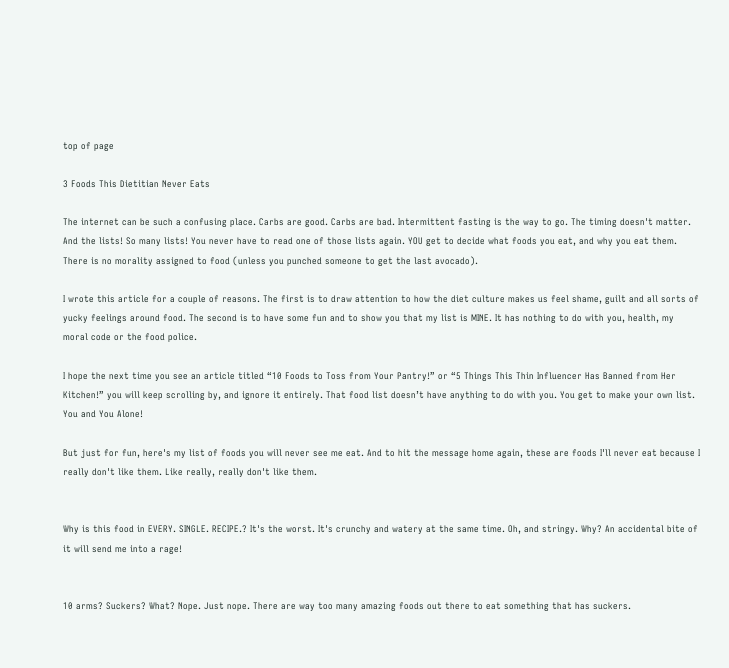top of page

3 Foods This Dietitian Never Eats

The internet can be such a confusing place. Carbs are good. Carbs are bad. Intermittent fasting is the way to go. The timing doesn't matter. And the lists! So many lists! You never have to read one of those lists again. YOU get to decide what foods you eat, and why you eat them. There is no morality assigned to food (unless you punched someone to get the last avocado).

I wrote this article for a couple of reasons. The first is to draw attention to how the diet culture makes us feel shame, guilt and all sorts of yucky feelings around food. The second is to have some fun and to show you that my list is MINE. It has nothing to do with you, health, my moral code or the food police.

I hope the next time you see an article titled “10 Foods to Toss from Your Pantry!” or “5 Things This Thin Influencer Has Banned from Her Kitchen!” you will keep scrolling by, and ignore it entirely. That food list doesn’t have anything to do with you. You get to make your own list. You and You Alone!

But just for fun, here's my list of foods you will never see me eat. And to hit the message home again, these are foods I'll never eat because I really don't like them. Like really, really don't like them.


Why is this food in EVERY. SINGLE. RECIPE.? It's the worst. It's crunchy and watery at the same time. Oh, and stringy. Why? An accidental bite of it will send me into a rage!


10 arms? Suckers? What? Nope. Just nope. There are way too many amazing foods out there to eat something that has suckers.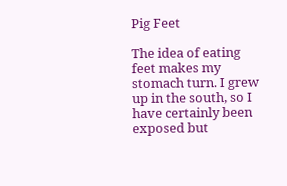Pig Feet

The idea of eating feet makes my stomach turn. I grew up in the south, so I have certainly been exposed but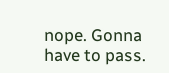nope. Gonna have to pass.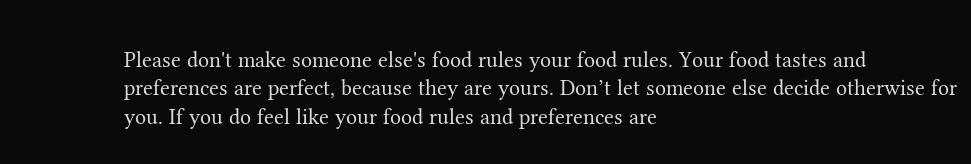Please don't make someone else's food rules your food rules. Your food tastes and preferences are perfect, because they are yours. Don’t let someone else decide otherwise for you. If you do feel like your food rules and preferences are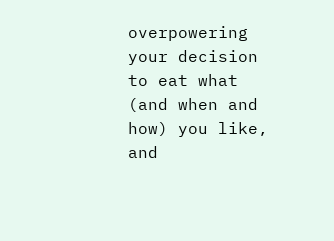overpowering your decision to eat what (and when and how) you like, and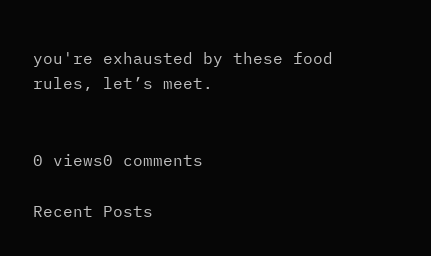you're exhausted by these food rules, let’s meet.


0 views0 comments

Recent Posts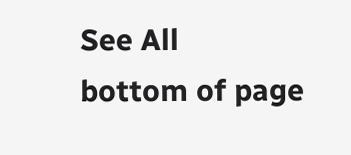See All
bottom of page